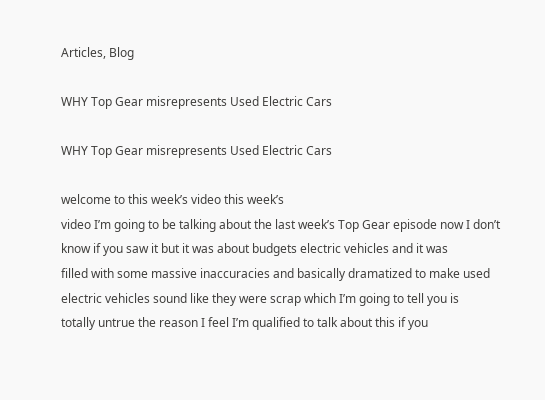Articles, Blog

WHY Top Gear misrepresents Used Electric Cars

WHY Top Gear misrepresents Used Electric Cars

welcome to this week’s video this week’s
video I’m going to be talking about the last week’s Top Gear episode now I don’t
know if you saw it but it was about budgets electric vehicles and it was
filled with some massive inaccuracies and basically dramatized to make used
electric vehicles sound like they were scrap which I’m going to tell you is
totally untrue the reason I feel I’m qualified to talk about this if you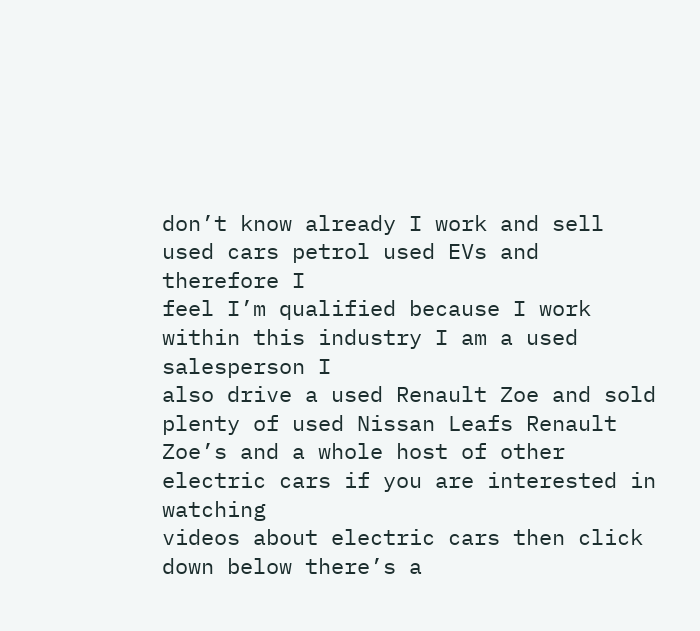don’t know already I work and sell used cars petrol used EVs and therefore I
feel I’m qualified because I work within this industry I am a used salesperson I
also drive a used Renault Zoe and sold plenty of used Nissan Leafs Renault
Zoe’s and a whole host of other electric cars if you are interested in watching
videos about electric cars then click down below there’s a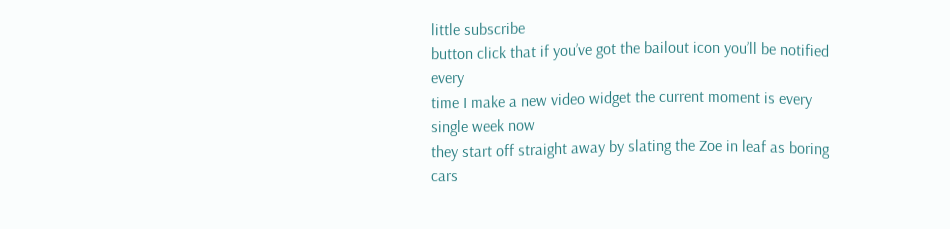little subscribe
button click that if you’ve got the bailout icon you’ll be notified every
time I make a new video widget the current moment is every single week now
they start off straight away by slating the Zoe in leaf as boring cars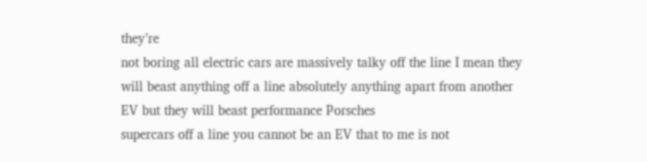they’re
not boring all electric cars are massively talky off the line I mean they
will beast anything off a line absolutely anything apart from another
EV but they will beast performance Porsches
supercars off a line you cannot be an EV that to me is not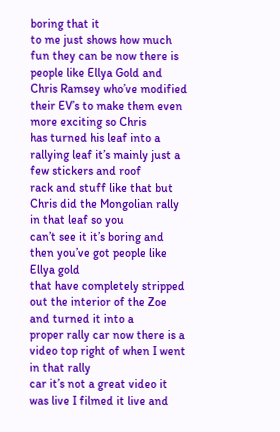boring that it
to me just shows how much fun they can be now there is people like Ellya Gold and
Chris Ramsey who’ve modified their EV’s to make them even more exciting so Chris
has turned his leaf into a rallying leaf it’s mainly just a few stickers and roof
rack and stuff like that but Chris did the Mongolian rally in that leaf so you
can’t see it it’s boring and then you’ve got people like Ellya gold
that have completely stripped out the interior of the Zoe and turned it into a
proper rally car now there is a video top right of when I went in that rally
car it’s not a great video it was live I filmed it live and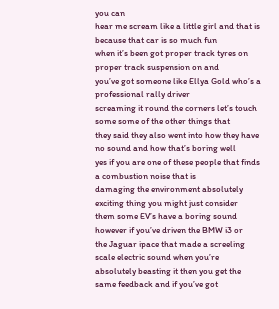you can
hear me scream like a little girl and that is because that car is so much fun
when it’s been got proper track tyres on proper track suspension on and
you’ve got someone like Ellya Gold who’s a professional rally driver
screaming it round the corners let’s touch some some of the other things that
they said they also went into how they have no sound and how that’s boring well
yes if you are one of these people that finds a combustion noise that is
damaging the environment absolutely exciting thing you might just consider
them some EV’s have a boring sound however if you’ve driven the BMW i3 or
the Jaguar ipace that made a screeling scale electric sound when you’re
absolutely beasting it then you get the same feedback and if you’ve got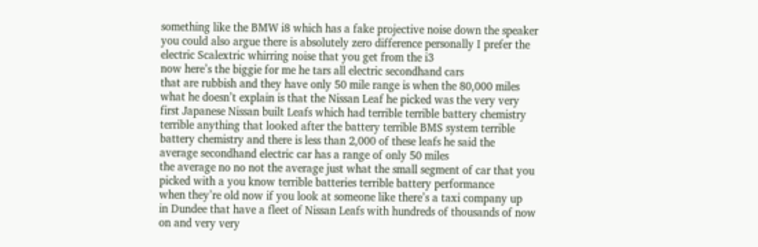something like the BMW i8 which has a fake projective noise down the speaker
you could also argue there is absolutely zero difference personally I prefer the
electric Scalextric whirring noise that you get from the i3
now here’s the biggie for me he tars all electric secondhand cars
that are rubbish and they have only 50 mile range is when the 80,000 miles
what he doesn’t explain is that the Nissan Leaf he picked was the very very
first Japanese Nissan built Leafs which had terrible terrible battery chemistry
terrible anything that looked after the battery terrible BMS system terrible
battery chemistry and there is less than 2,000 of these leafs he said the
average secondhand electric car has a range of only 50 miles
the average no no not the average just what the small segment of car that you
picked with a you know terrible batteries terrible battery performance
when they’re old now if you look at someone like there’s a taxi company up
in Dundee that have a fleet of Nissan Leafs with hundreds of thousands of now
on and very very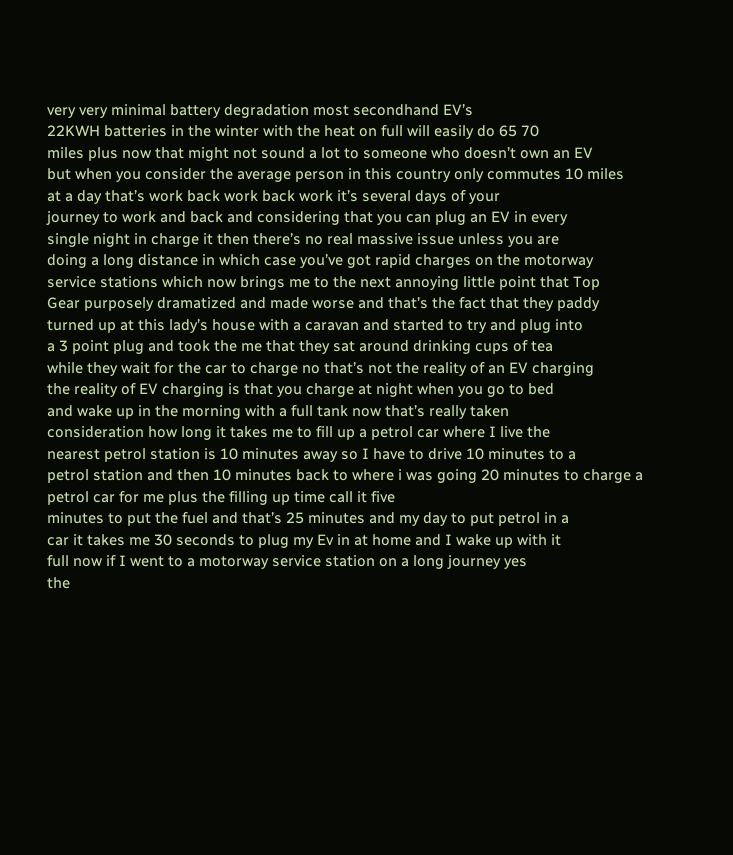very very minimal battery degradation most secondhand EV’s
22KWH batteries in the winter with the heat on full will easily do 65 70
miles plus now that might not sound a lot to someone who doesn’t own an EV
but when you consider the average person in this country only commutes 10 miles
at a day that’s work back work back work it’s several days of your
journey to work and back and considering that you can plug an EV in every
single night in charge it then there’s no real massive issue unless you are
doing a long distance in which case you’ve got rapid charges on the motorway
service stations which now brings me to the next annoying little point that Top
Gear purposely dramatized and made worse and that’s the fact that they paddy
turned up at this lady’s house with a caravan and started to try and plug into
a 3 point plug and took the me that they sat around drinking cups of tea
while they wait for the car to charge no that’s not the reality of an EV charging
the reality of EV charging is that you charge at night when you go to bed
and wake up in the morning with a full tank now that’s really taken
consideration how long it takes me to fill up a petrol car where I live the
nearest petrol station is 10 minutes away so I have to drive 10 minutes to a
petrol station and then 10 minutes back to where i was going 20 minutes to charge a
petrol car for me plus the filling up time call it five
minutes to put the fuel and that’s 25 minutes and my day to put petrol in a
car it takes me 30 seconds to plug my Ev in at home and I wake up with it
full now if I went to a motorway service station on a long journey yes
the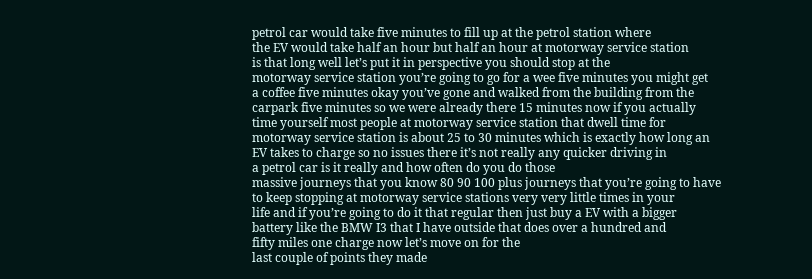petrol car would take five minutes to fill up at the petrol station where
the EV would take half an hour but half an hour at motorway service station
is that long well let’s put it in perspective you should stop at the
motorway service station you’re going to go for a wee five minutes you might get
a coffee five minutes okay you’ve gone and walked from the building from the
carpark five minutes so we were already there 15 minutes now if you actually
time yourself most people at motorway service station that dwell time for
motorway service station is about 25 to 30 minutes which is exactly how long an
EV takes to charge so no issues there it’s not really any quicker driving in
a petrol car is it really and how often do you do those
massive journeys that you know 80 90 100 plus journeys that you’re going to have
to keep stopping at motorway service stations very very little times in your
life and if you’re going to do it that regular then just buy a EV with a bigger
battery like the BMW I3 that I have outside that does over a hundred and
fifty miles one charge now let’s move on for the
last couple of points they made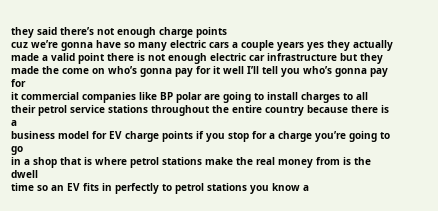they said there’s not enough charge points
cuz we’re gonna have so many electric cars a couple years yes they actually
made a valid point there is not enough electric car infrastructure but they
made the come on who’s gonna pay for it well I’ll tell you who’s gonna pay for
it commercial companies like BP polar are going to install charges to all
their petrol service stations throughout the entire country because there is a
business model for EV charge points if you stop for a charge you’re going to go
in a shop that is where petrol stations make the real money from is the dwell
time so an EV fits in perfectly to petrol stations you know a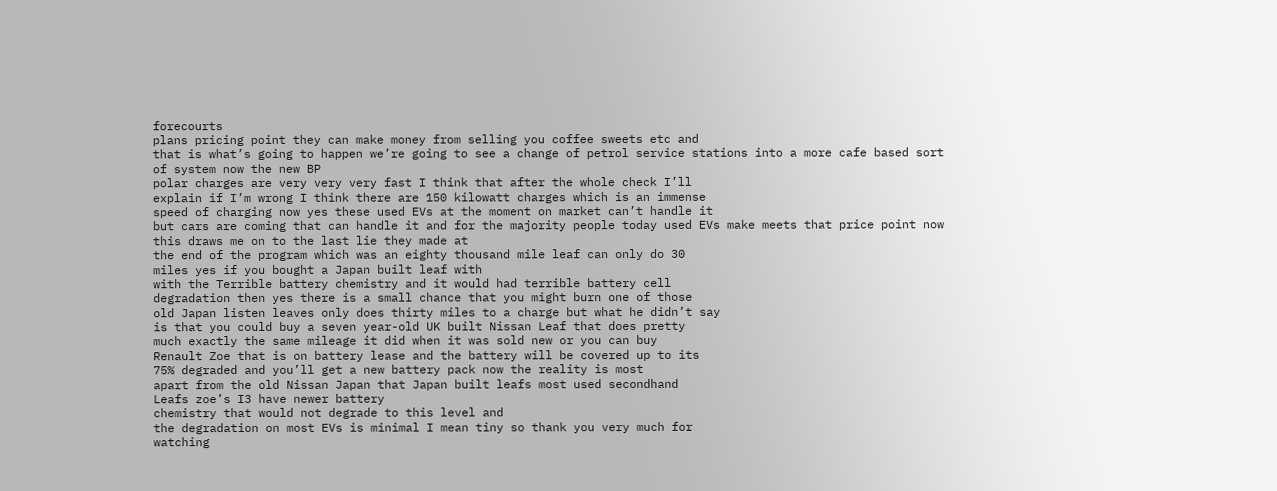forecourts
plans pricing point they can make money from selling you coffee sweets etc and
that is what’s going to happen we’re going to see a change of petrol service stations into a more cafe based sort of system now the new BP
polar charges are very very very fast I think that after the whole check I’ll
explain if I’m wrong I think there are 150 kilowatt charges which is an immense
speed of charging now yes these used EVs at the moment on market can’t handle it
but cars are coming that can handle it and for the majority people today used EVs make meets that price point now this draws me on to the last lie they made at
the end of the program which was an eighty thousand mile leaf can only do 30
miles yes if you bought a Japan built leaf with
with the Terrible battery chemistry and it would had terrible battery cell
degradation then yes there is a small chance that you might burn one of those
old Japan listen leaves only does thirty miles to a charge but what he didn’t say
is that you could buy a seven year-old UK built Nissan Leaf that does pretty
much exactly the same mileage it did when it was sold new or you can buy
Renault Zoe that is on battery lease and the battery will be covered up to its
75% degraded and you’ll get a new battery pack now the reality is most
apart from the old Nissan Japan that Japan built leafs most used secondhand
Leafs zoe’s I3 have newer battery
chemistry that would not degrade to this level and
the degradation on most EVs is minimal I mean tiny so thank you very much for
watching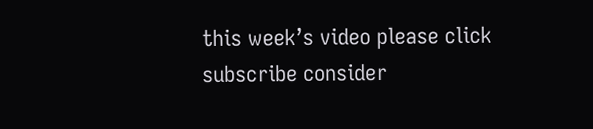this week’s video please click subscribe consider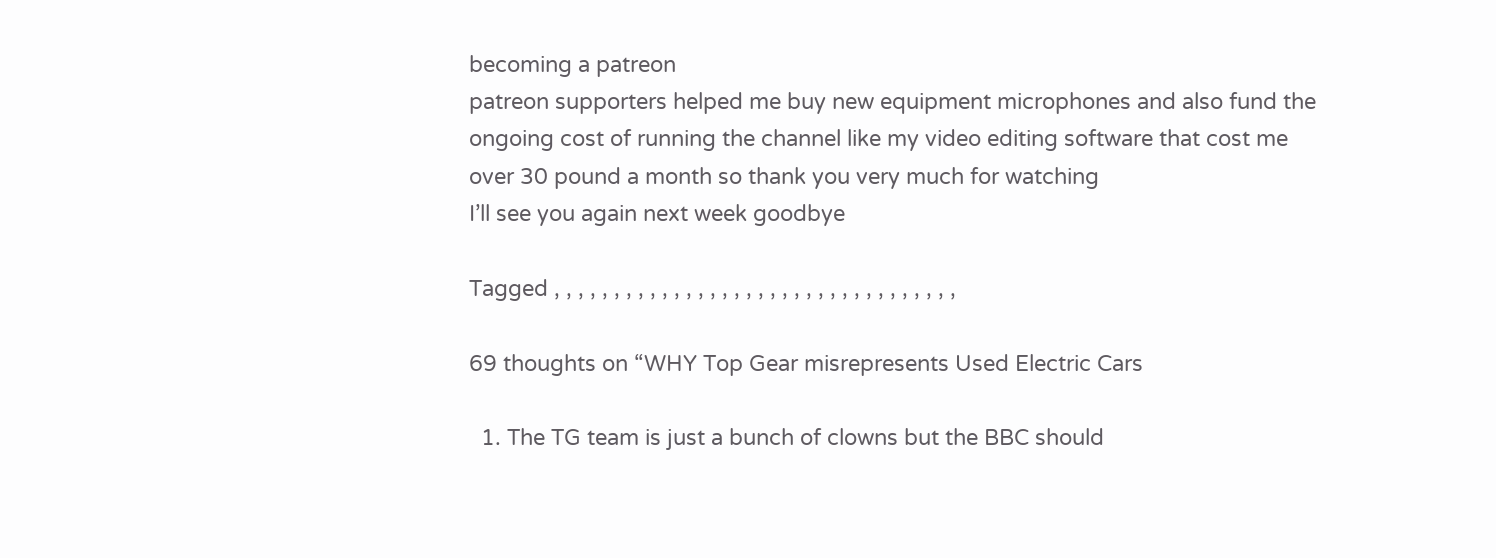becoming a patreon
patreon supporters helped me buy new equipment microphones and also fund the
ongoing cost of running the channel like my video editing software that cost me
over 30 pound a month so thank you very much for watching
I’ll see you again next week goodbye

Tagged , , , , , , , , , , , , , , , , , , , , , , , , , , , , , , , , , ,

69 thoughts on “WHY Top Gear misrepresents Used Electric Cars

  1. The TG team is just a bunch of clowns but the BBC should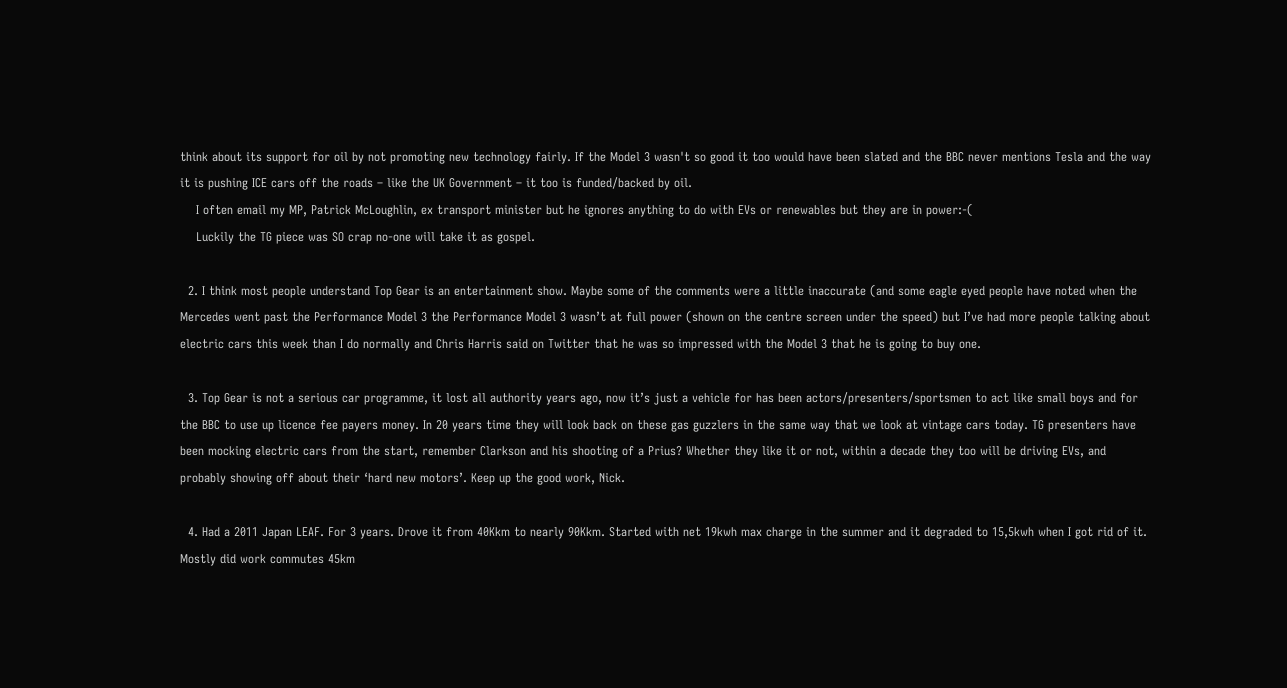think about its support for oil by not promoting new technology fairly. If the Model 3 wasn't so good it too would have been slated and the BBC never mentions Tesla and the way it is pushing ICE cars off the roads – like the UK Government – it too is funded/backed by oil.
    I often email my MP, Patrick McLoughlin, ex transport minister but he ignores anything to do with EVs or renewables but they are in power:-(
    Luckily the TG piece was SO crap no-one will take it as gospel.

  2. I think most people understand Top Gear is an entertainment show. Maybe some of the comments were a little inaccurate (and some eagle eyed people have noted when the Mercedes went past the Performance Model 3 the Performance Model 3 wasn’t at full power (shown on the centre screen under the speed) but I’ve had more people talking about electric cars this week than I do normally and Chris Harris said on Twitter that he was so impressed with the Model 3 that he is going to buy one.

  3. Top Gear is not a serious car programme, it lost all authority years ago, now it’s just a vehicle for has been actors/presenters/sportsmen to act like small boys and for the BBC to use up licence fee payers money. In 20 years time they will look back on these gas guzzlers in the same way that we look at vintage cars today. TG presenters have been mocking electric cars from the start, remember Clarkson and his shooting of a Prius? Whether they like it or not, within a decade they too will be driving EVs, and probably showing off about their ‘hard new motors’. Keep up the good work, Nick.

  4. Had a 2011 Japan LEAF. For 3 years. Drove it from 40Kkm to nearly 90Kkm. Started with net 19kwh max charge in the summer and it degraded to 15,5kwh when I got rid of it. Mostly did work commutes 45km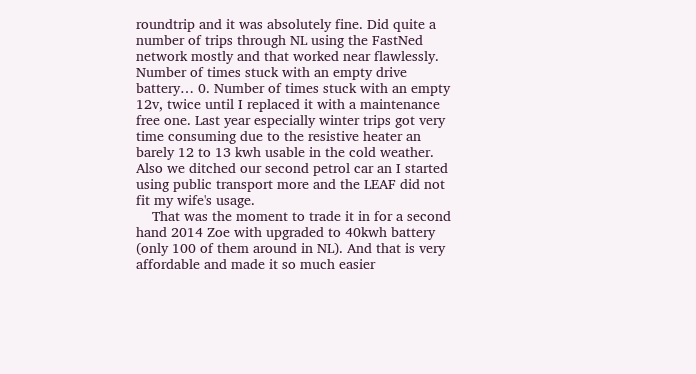roundtrip and it was absolutely fine. Did quite a number of trips through NL using the FastNed network mostly and that worked near flawlessly. Number of times stuck with an empty drive battery… 0. Number of times stuck with an empty 12v, twice until I replaced it with a maintenance free one. Last year especially winter trips got very time consuming due to the resistive heater an barely 12 to 13 kwh usable in the cold weather. Also we ditched our second petrol car an I started using public transport more and the LEAF did not fit my wife's usage.
    That was the moment to trade it in for a second hand 2014 Zoe with upgraded to 40kwh battery (only 100 of them around in NL). And that is very affordable and made it so much easier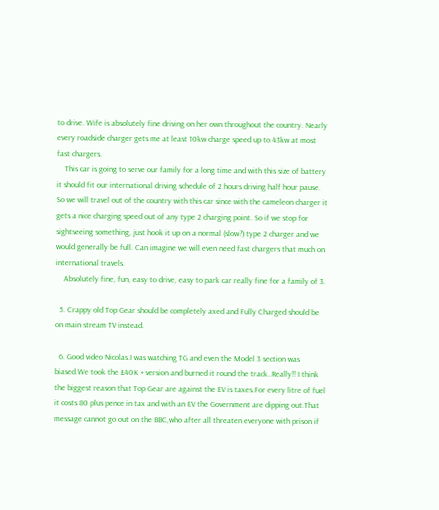to drive. Wife is absolutely fine driving on her own throughout the country. Nearly every roadside charger gets me at least 10kw charge speed up to 43kw at most fast chargers.
    This car is going to serve our family for a long time and with this size of battery it should fit our international driving schedule of 2 hours driving half hour pause. So we will travel out of the country with this car since with the cameleon charger it gets a nice charging speed out of any type 2 charging point. So if we stop for sightseeing something, just hook it up on a normal (slow?) type 2 charger and we would generally be full. Can imagine we will even need fast chargers that much on international travels.
    Absolutely fine, fun, easy to drive, easy to park car really fine for a family of 3.

  5. Crappy old Top Gear should be completely axed and Fully Charged should be on main stream TV instead.

  6. Good video Nicolas.I was watching TG and even the Model 3 section was biased.We took the £40K + version and burned it round the track..Really!! I think the biggest reason that Top Gear are against the EV is taxes.For every litre of fuel it costs 80 plus pence in tax and with an EV the Government are dipping out.That message cannot go out on the BBC,who after all threaten everyone with prison if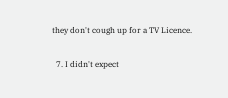they don't cough up for a TV Licence.

  7. I didn't expect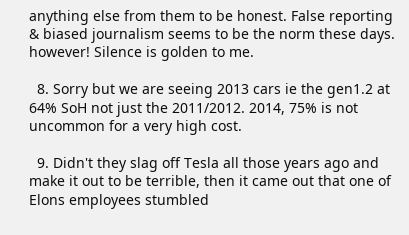anything else from them to be honest. False reporting & biased journalism seems to be the norm these days. however! Silence is golden to me.

  8. Sorry but we are seeing 2013 cars ie the gen1.2 at 64% SoH not just the 2011/2012. 2014, 75% is not uncommon for a very high cost.

  9. Didn't they slag off Tesla all those years ago and make it out to be terrible, then it came out that one of Elons employees stumbled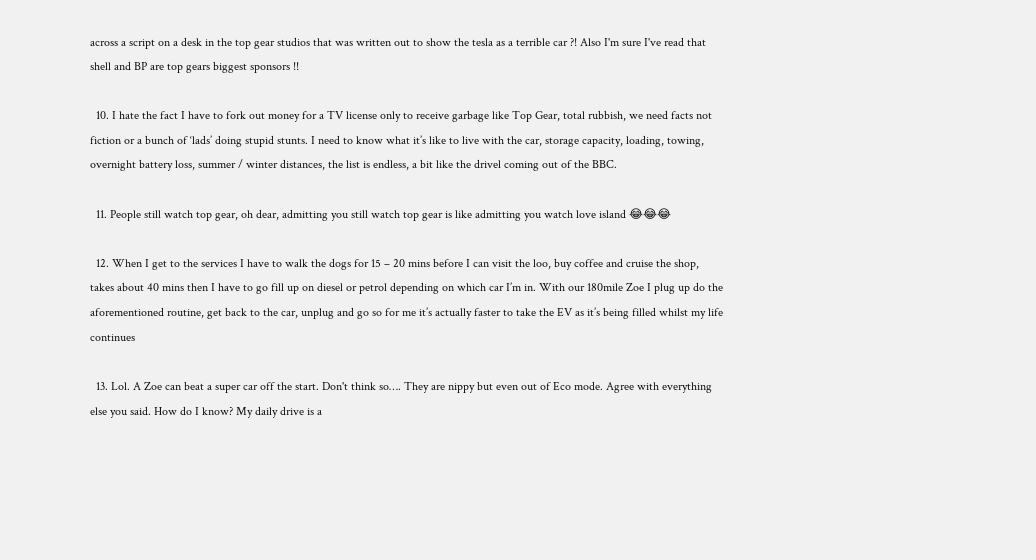across a script on a desk in the top gear studios that was written out to show the tesla as a terrible car ?! Also I'm sure I've read that shell and BP are top gears biggest sponsors !!

  10. I hate the fact I have to fork out money for a TV license only to receive garbage like Top Gear, total rubbish, we need facts not fiction or a bunch of ‘lads’ doing stupid stunts. I need to know what it’s like to live with the car, storage capacity, loading, towing, overnight battery loss, summer / winter distances, the list is endless, a bit like the drivel coming out of the BBC.

  11. People still watch top gear, oh dear, admitting you still watch top gear is like admitting you watch love island 😂😂😂

  12. When I get to the services I have to walk the dogs for 15 – 20 mins before I can visit the loo, buy coffee and cruise the shop, takes about 40 mins then I have to go fill up on diesel or petrol depending on which car I’m in. With our 180mile Zoe I plug up do the aforementioned routine, get back to the car, unplug and go so for me it’s actually faster to take the EV as it’s being filled whilst my life continues

  13. Lol. A Zoe can beat a super car off the start. Don't think so…. They are nippy but even out of Eco mode. Agree with everything else you said. How do I know? My daily drive is a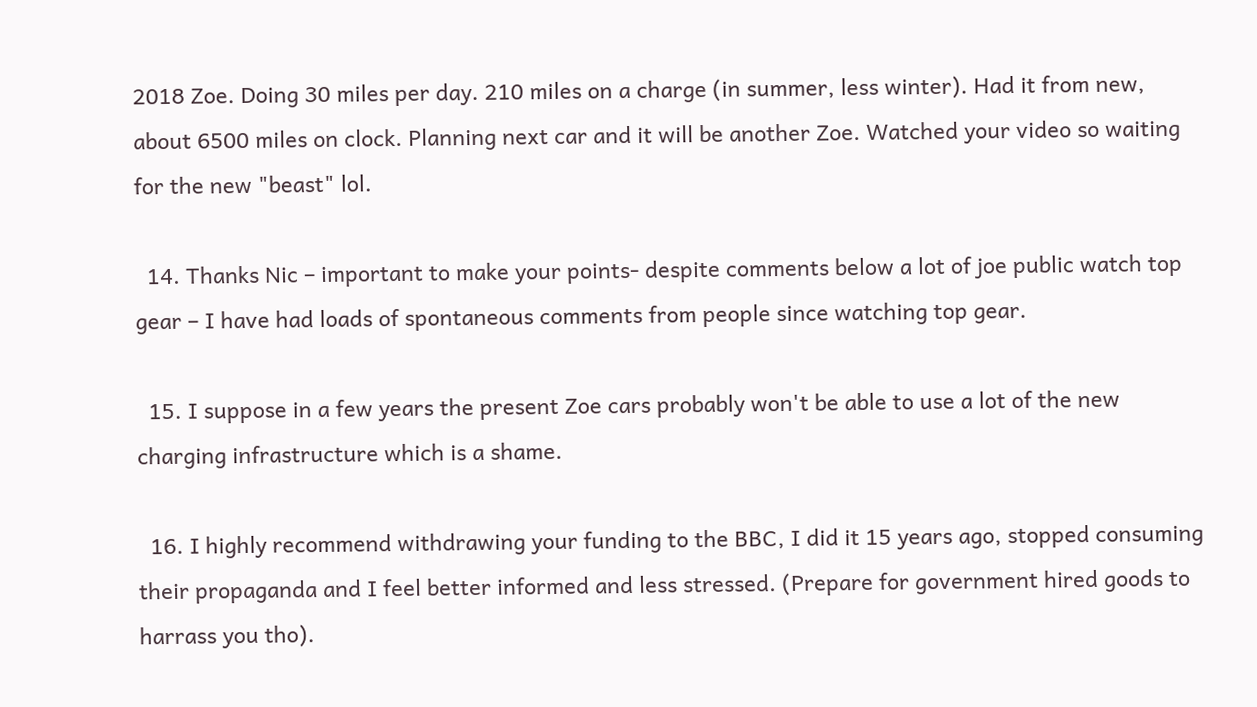2018 Zoe. Doing 30 miles per day. 210 miles on a charge (in summer, less winter). Had it from new, about 6500 miles on clock. Planning next car and it will be another Zoe. Watched your video so waiting for the new "beast" lol.

  14. Thanks Nic – important to make your points- despite comments below a lot of joe public watch top gear – I have had loads of spontaneous comments from people since watching top gear.

  15. I suppose in a few years the present Zoe cars probably won't be able to use a lot of the new charging infrastructure which is a shame.

  16. I highly recommend withdrawing your funding to the BBC, I did it 15 years ago, stopped consuming their propaganda and I feel better informed and less stressed. (Prepare for government hired goods to harrass you tho).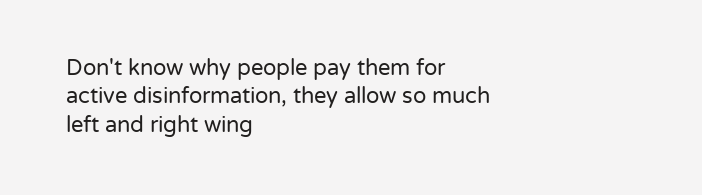Don't know why people pay them for active disinformation, they allow so much left and right wing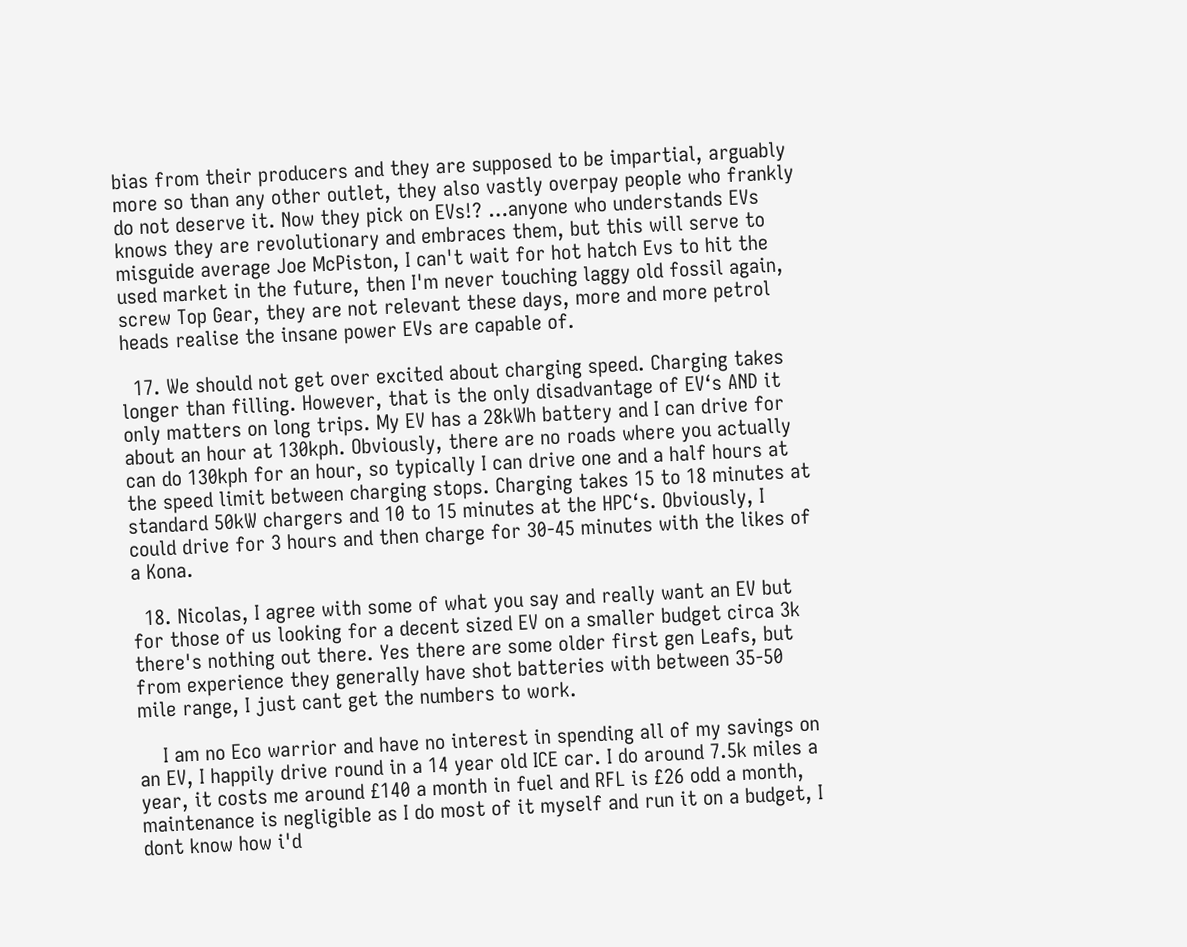bias from their producers and they are supposed to be impartial, arguably more so than any other outlet, they also vastly overpay people who frankly do not deserve it. Now they pick on EVs!? …anyone who understands EVs knows they are revolutionary and embraces them, but this will serve to misguide average Joe McPiston, I can't wait for hot hatch Evs to hit the used market in the future, then I'm never touching laggy old fossil again, screw Top Gear, they are not relevant these days, more and more petrol heads realise the insane power EVs are capable of.

  17. We should not get over excited about charging speed. Charging takes longer than filling. However, that is the only disadvantage of EV‘s AND it only matters on long trips. My EV has a 28kWh battery and I can drive for about an hour at 130kph. Obviously, there are no roads where you actually can do 130kph for an hour, so typically I can drive one and a half hours at the speed limit between charging stops. Charging takes 15 to 18 minutes at standard 50kW chargers and 10 to 15 minutes at the HPC‘s. Obviously, I could drive for 3 hours and then charge for 30-45 minutes with the likes of a Kona.

  18. Nicolas, I agree with some of what you say and really want an EV but for those of us looking for a decent sized EV on a smaller budget circa 3k there's nothing out there. Yes there are some older first gen Leafs, but from experience they generally have shot batteries with between 35-50 mile range, I just cant get the numbers to work.

    I am no Eco warrior and have no interest in spending all of my savings on an EV, I happily drive round in a 14 year old ICE car. I do around 7.5k miles a year, it costs me around £140 a month in fuel and RFL is £26 odd a month, maintenance is negligible as I do most of it myself and run it on a budget, I dont know how i'd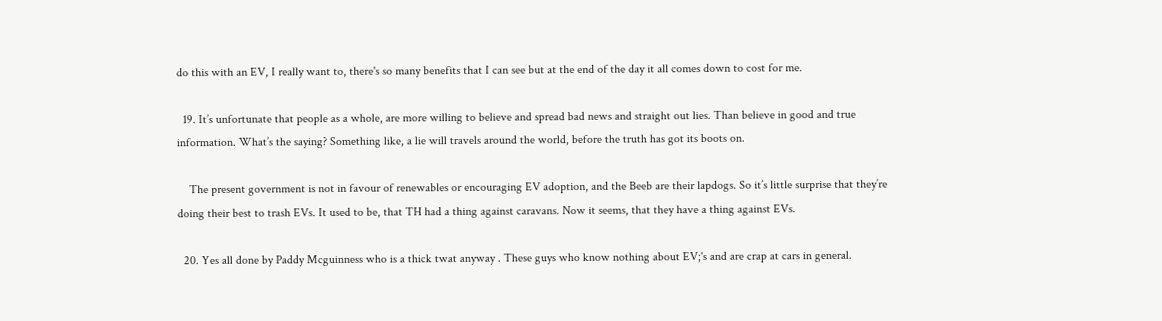do this with an EV, I really want to, there's so many benefits that I can see but at the end of the day it all comes down to cost for me.

  19. It’s unfortunate that people as a whole, are more willing to believe and spread bad news and straight out lies. Than believe in good and true information. What’s the saying? Something like, a lie will travels around the world, before the truth has got its boots on.

    The present government is not in favour of renewables or encouraging EV adoption, and the Beeb are their lapdogs. So it’s little surprise that they’re doing their best to trash EVs. It used to be, that TH had a thing against caravans. Now it seems, that they have a thing against EVs.

  20. Yes all done by Paddy Mcguinness who is a thick twat anyway . These guys who know nothing about EV;'s and are crap at cars in general.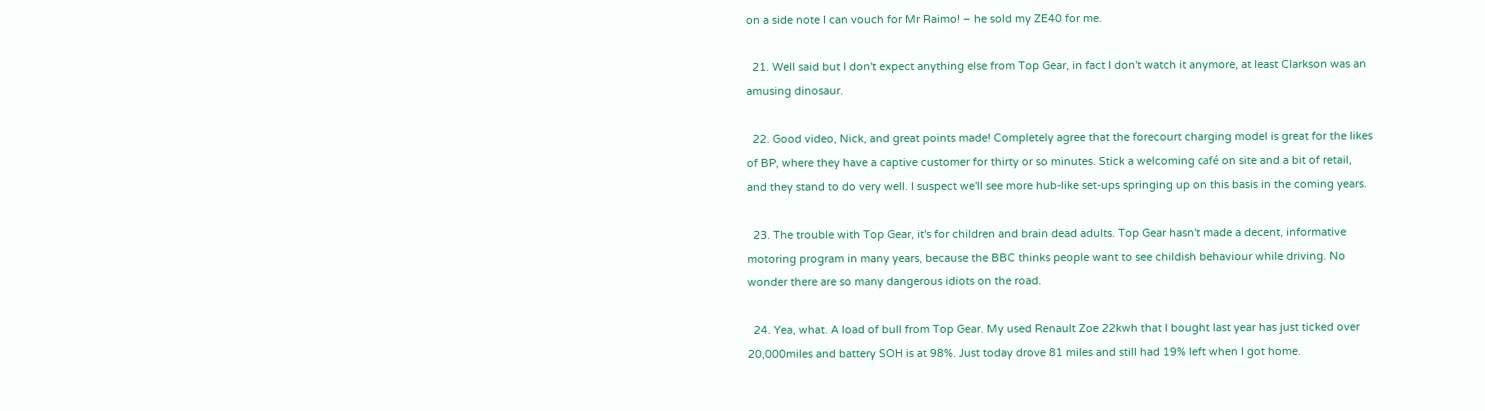on a side note I can vouch for Mr Raimo! – he sold my ZE40 for me.

  21. Well said but I don't expect anything else from Top Gear, in fact I don't watch it anymore, at least Clarkson was an amusing dinosaur.

  22. Good video, Nick, and great points made! Completely agree that the forecourt charging model is great for the likes of BP, where they have a captive customer for thirty or so minutes. Stick a welcoming café on site and a bit of retail, and they stand to do very well. I suspect we'll see more hub-like set-ups springing up on this basis in the coming years.

  23. The trouble with Top Gear, it's for children and brain dead adults. Top Gear hasn't made a decent, informative motoring program in many years, because the BBC thinks people want to see childish behaviour while driving. No wonder there are so many dangerous idiots on the road.

  24. Yea, what. A load of bull from Top Gear. My used Renault Zoe 22kwh that I bought last year has just ticked over 20,000miles and battery SOH is at 98%. Just today drove 81 miles and still had 19% left when I got home.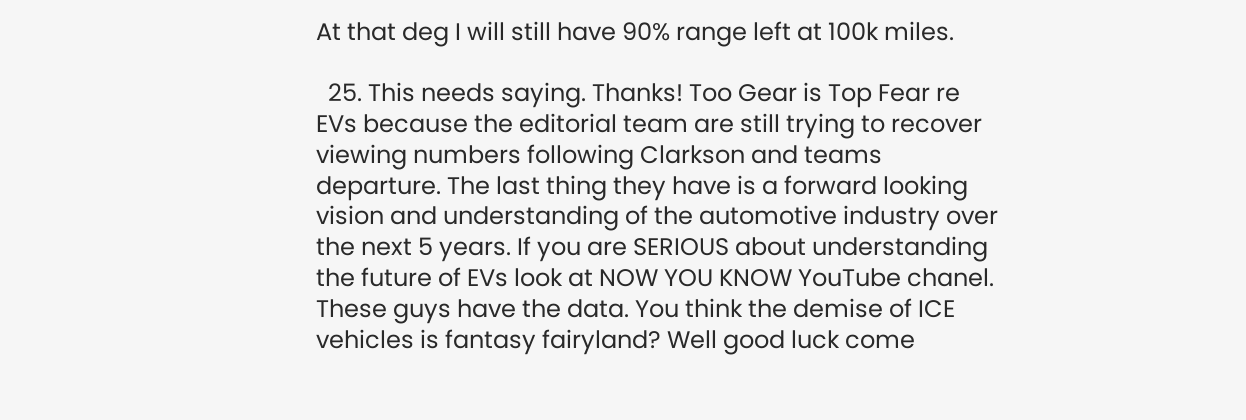At that deg I will still have 90% range left at 100k miles.

  25. This needs saying. Thanks! Too Gear is Top Fear re EVs because the editorial team are still trying to recover viewing numbers following Clarkson and teams departure. The last thing they have is a forward looking vision and understanding of the automotive industry over the next 5 years. If you are SERIOUS about understanding the future of EVs look at NOW YOU KNOW YouTube chanel. These guys have the data. You think the demise of ICE vehicles is fantasy fairyland? Well good luck come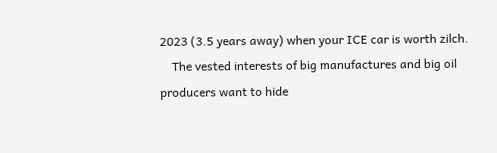2023 (3.5 years away) when your ICE car is worth zilch.
    The vested interests of big manufactures and big oil producers want to hide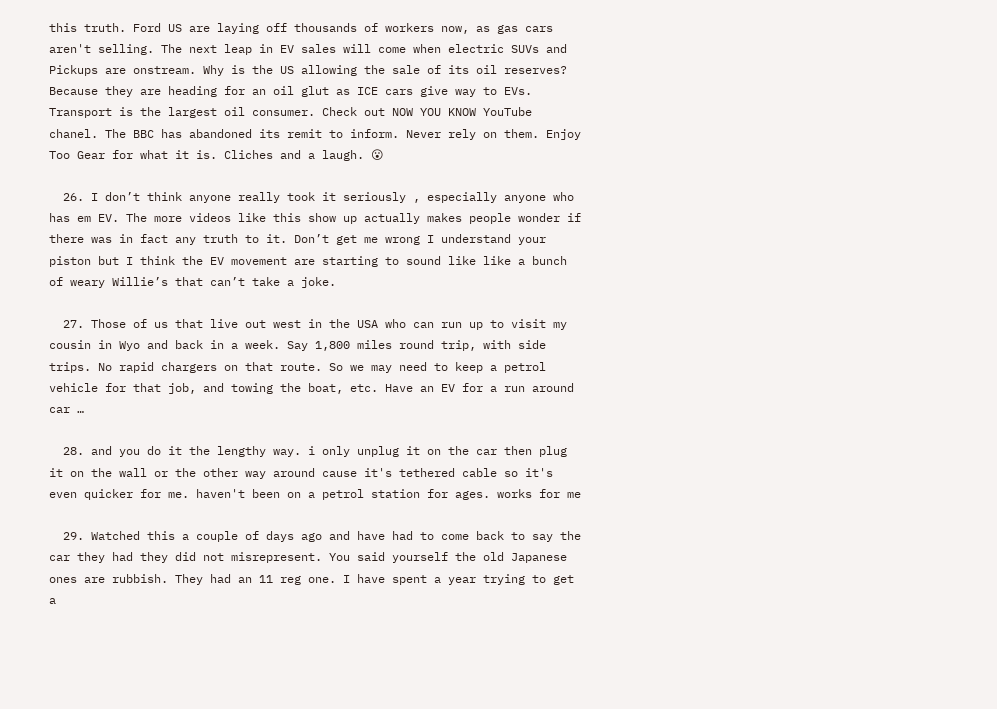this truth. Ford US are laying off thousands of workers now, as gas cars aren't selling. The next leap in EV sales will come when electric SUVs and Pickups are onstream. Why is the US allowing the sale of its oil reserves? Because they are heading for an oil glut as ICE cars give way to EVs. Transport is the largest oil consumer. Check out NOW YOU KNOW YouTube chanel. The BBC has abandoned its remit to inform. Never rely on them. Enjoy Too Gear for what it is. Cliches and a laugh. 😮

  26. I don’t think anyone really took it seriously , especially anyone who has em EV. The more videos like this show up actually makes people wonder if there was in fact any truth to it. Don’t get me wrong I understand your piston but I think the EV movement are starting to sound like like a bunch of weary Willie’s that can’t take a joke.

  27. Those of us that live out west in the USA who can run up to visit my cousin in Wyo and back in a week. Say 1,800 miles round trip, with side trips. No rapid chargers on that route. So we may need to keep a petrol vehicle for that job, and towing the boat, etc. Have an EV for a run around car …

  28. and you do it the lengthy way. i only unplug it on the car then plug it on the wall or the other way around cause it's tethered cable so it's even quicker for me. haven't been on a petrol station for ages. works for me

  29. Watched this a couple of days ago and have had to come back to say the car they had they did not misrepresent. You said yourself the old Japanese ones are rubbish. They had an 11 reg one. I have spent a year trying to get a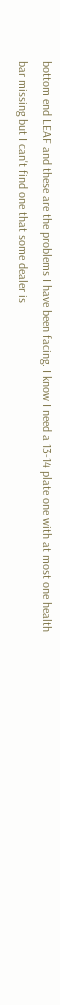bottom end LEAF and these are the problems I have been facing. I know I need a 13-14 plate one with at most one health bar missing but I can't find one that some dealer is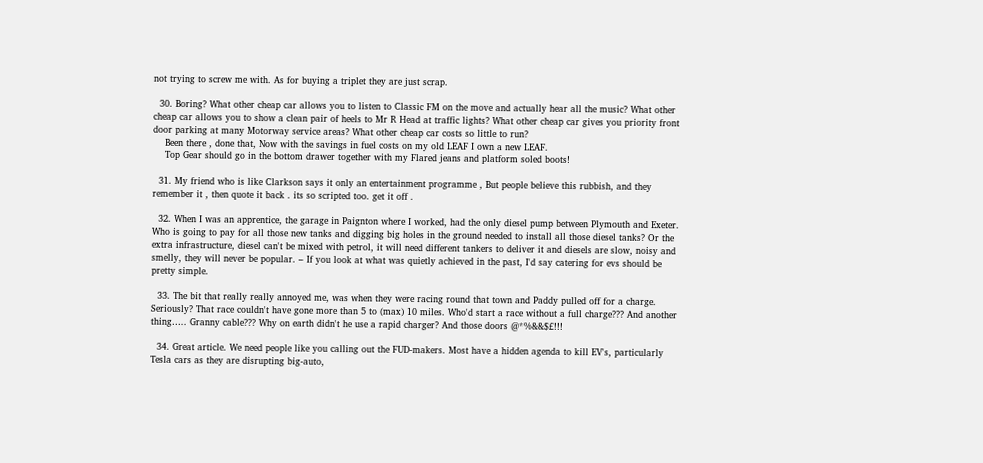not trying to screw me with. As for buying a triplet they are just scrap.

  30. Boring? What other cheap car allows you to listen to Classic FM on the move and actually hear all the music? What other cheap car allows you to show a clean pair of heels to Mr R Head at traffic lights? What other cheap car gives you priority front door parking at many Motorway service areas? What other cheap car costs so little to run?
    Been there , done that, Now with the savings in fuel costs on my old LEAF I own a new LEAF.
    Top Gear should go in the bottom drawer together with my Flared jeans and platform soled boots!

  31. My friend who is like Clarkson says it only an entertainment programme , But people believe this rubbish, and they remember it , then quote it back . its so scripted too. get it off .

  32. When I was an apprentice, the garage in Paignton where I worked, had the only diesel pump between Plymouth and Exeter. Who is going to pay for all those new tanks and digging big holes in the ground needed to install all those diesel tanks? Or the extra infrastructure, diesel can't be mixed with petrol, it will need different tankers to deliver it and diesels are slow, noisy and smelly, they will never be popular. – If you look at what was quietly achieved in the past, I'd say catering for evs should be pretty simple.

  33. The bit that really really annoyed me, was when they were racing round that town and Paddy pulled off for a charge. Seriously? That race couldn't have gone more than 5 to (max) 10 miles. Who'd start a race without a full charge??? And another thing….. Granny cable??? Why on earth didn't he use a rapid charger? And those doors @*%&&$£!!!

  34. Great article. We need people like you calling out the FUD-makers. Most have a hidden agenda to kill EV's, particularly Tesla cars as they are disrupting big-auto,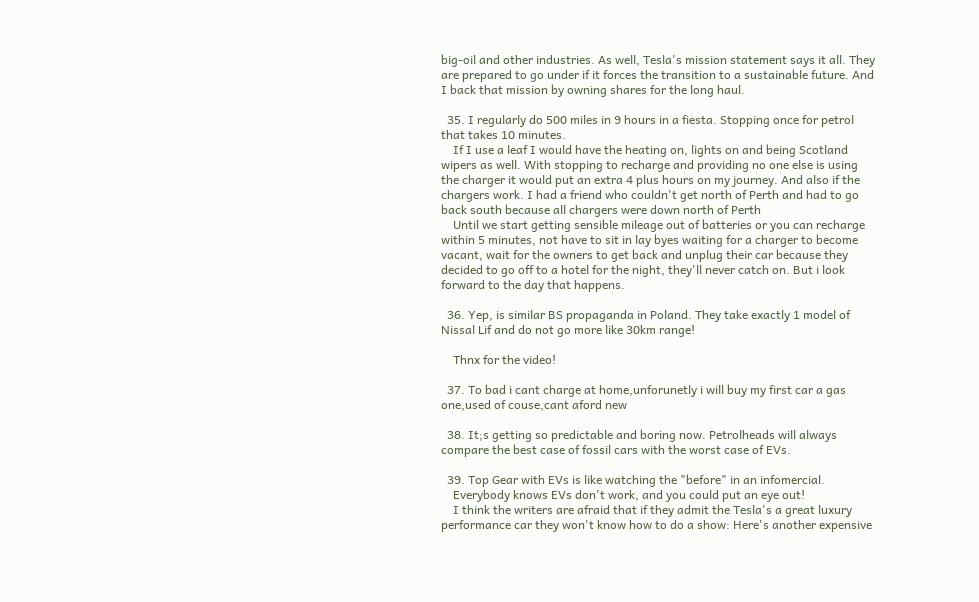big-oil and other industries. As well, Tesla's mission statement says it all. They are prepared to go under if it forces the transition to a sustainable future. And I back that mission by owning shares for the long haul.

  35. I regularly do 500 miles in 9 hours in a fiesta. Stopping once for petrol that takes 10 minutes.
    If I use a leaf I would have the heating on, lights on and being Scotland wipers as well. With stopping to recharge and providing no one else is using the charger it would put an extra 4 plus hours on my journey. And also if the chargers work. I had a friend who couldn't get north of Perth and had to go back south because all chargers were down north of Perth
    Until we start getting sensible mileage out of batteries or you can recharge within 5 minutes, not have to sit in lay byes waiting for a charger to become vacant, wait for the owners to get back and unplug their car because they decided to go off to a hotel for the night, they'll never catch on. But i look forward to the day that happens.

  36. Yep, is similar BS propaganda in Poland. They take exactly 1 model of Nissal Lif and do not go more like 30km range!

    Thnx for the video!

  37. To bad i cant charge at home,unforunetly i will buy my first car a gas one,used of couse,cant aford new

  38. It;s getting so predictable and boring now. Petrolheads will always compare the best case of fossil cars with the worst case of EVs.

  39. Top Gear with EVs is like watching the "before" in an infomercial.
    Everybody knows EVs don't work, and you could put an eye out!
    I think the writers are afraid that if they admit the Tesla's a great luxury performance car they won't know how to do a show: Here's another expensive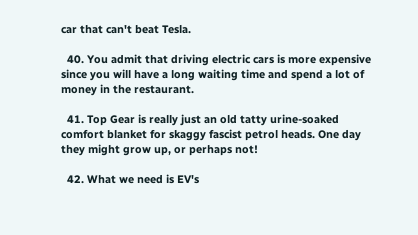car that can't beat Tesla.

  40. You admit that driving electric cars is more expensive since you will have a long waiting time and spend a lot of money in the restaurant.

  41. Top Gear is really just an old tatty urine-soaked comfort blanket for skaggy fascist petrol heads. One day they might grow up, or perhaps not!

  42. What we need is EV's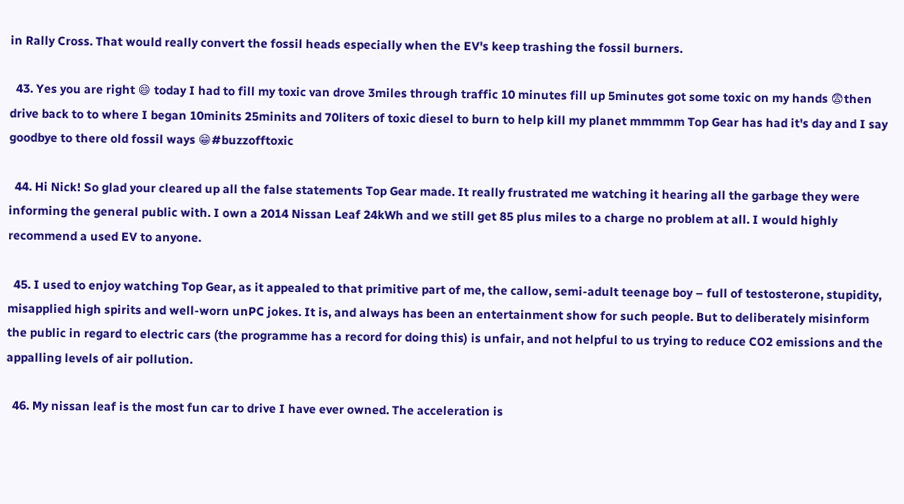in Rally Cross. That would really convert the fossil heads especially when the EV's keep trashing the fossil burners.

  43. Yes you are right 😄 today I had to fill my toxic van drove 3miles through traffic 10 minutes fill up 5minutes got some toxic on my hands 😨then drive back to to where I began 10minits 25minits and 70liters of toxic diesel to burn to help kill my planet mmmmm Top Gear has had it's day and I say goodbye to there old fossil ways 😁#buzzofftoxic

  44. Hi Nick! So glad your cleared up all the false statements Top Gear made. It really frustrated me watching it hearing all the garbage they were informing the general public with. I own a 2014 Nissan Leaf 24kWh and we still get 85 plus miles to a charge no problem at all. I would highly recommend a used EV to anyone.

  45. I used to enjoy watching Top Gear, as it appealed to that primitive part of me, the callow, semi-adult teenage boy – full of testosterone, stupidity, misapplied high spirits and well-worn unPC jokes. It is, and always has been an entertainment show for such people. But to deliberately misinform the public in regard to electric cars (the programme has a record for doing this) is unfair, and not helpful to us trying to reduce CO2 emissions and the appalling levels of air pollution.

  46. My nissan leaf is the most fun car to drive I have ever owned. The acceleration is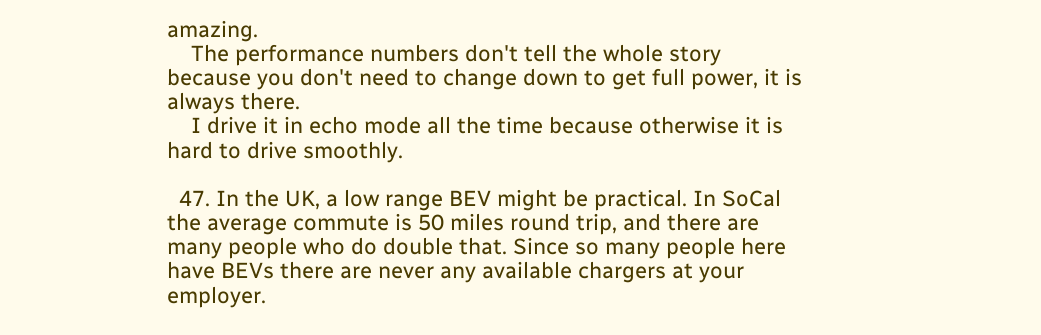amazing.
    The performance numbers don't tell the whole story because you don't need to change down to get full power, it is always there.
    I drive it in echo mode all the time because otherwise it is hard to drive smoothly.

  47. In the UK, a low range BEV might be practical. In SoCal the average commute is 50 miles round trip, and there are many people who do double that. Since so many people here have BEVs there are never any available chargers at your employer.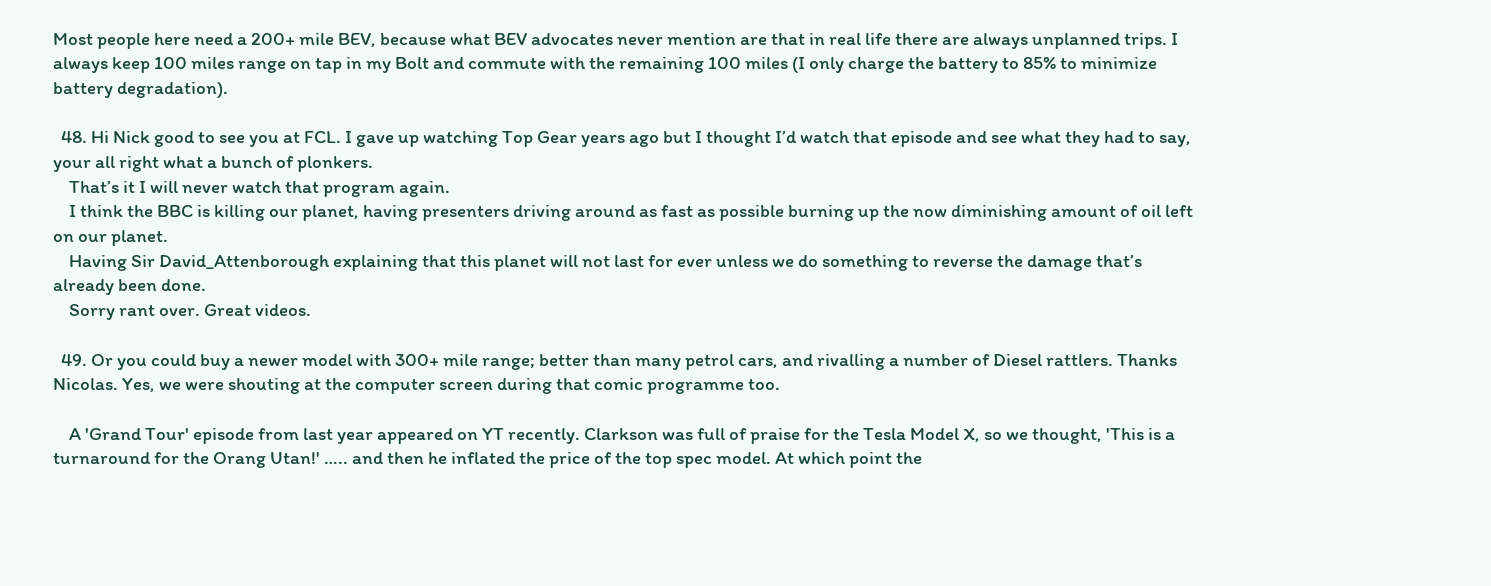Most people here need a 200+ mile BEV, because what BEV advocates never mention are that in real life there are always unplanned trips. I always keep 100 miles range on tap in my Bolt and commute with the remaining 100 miles (I only charge the battery to 85% to minimize battery degradation).

  48. Hi Nick good to see you at FCL. I gave up watching Top Gear years ago but I thought I’d watch that episode and see what they had to say, your all right what a bunch of plonkers.
    That’s it I will never watch that program again.
    I think the BBC is killing our planet, having presenters driving around as fast as possible burning up the now diminishing amount of oil left on our planet.
    Having Sir David_Attenborough explaining that this planet will not last for ever unless we do something to reverse the damage that’s already been done.
    Sorry rant over. Great videos.

  49. Or you could buy a newer model with 300+ mile range; better than many petrol cars, and rivalling a number of Diesel rattlers. Thanks Nicolas. Yes, we were shouting at the computer screen during that comic programme too.

    A 'Grand Tour' episode from last year appeared on YT recently. Clarkson was full of praise for the Tesla Model X, so we thought, 'This is a turnaround for the Orang Utan!' ….. and then he inflated the price of the top spec model. At which point the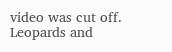video was cut off. Leopards and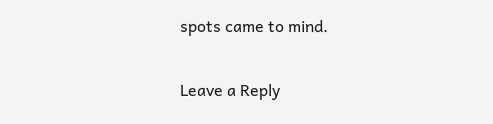spots came to mind.

Leave a Reply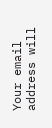Your email address will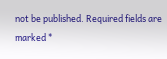not be published. Required fields are marked *